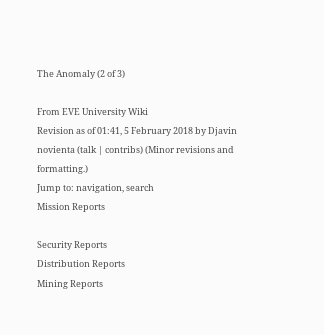The Anomaly (2 of 3)

From EVE University Wiki
Revision as of 01:41, 5 February 2018 by Djavin novienta (talk | contribs) (Minor revisions and formatting.)
Jump to: navigation, search
Mission Reports

Security Reports
Distribution Reports
Mining Reports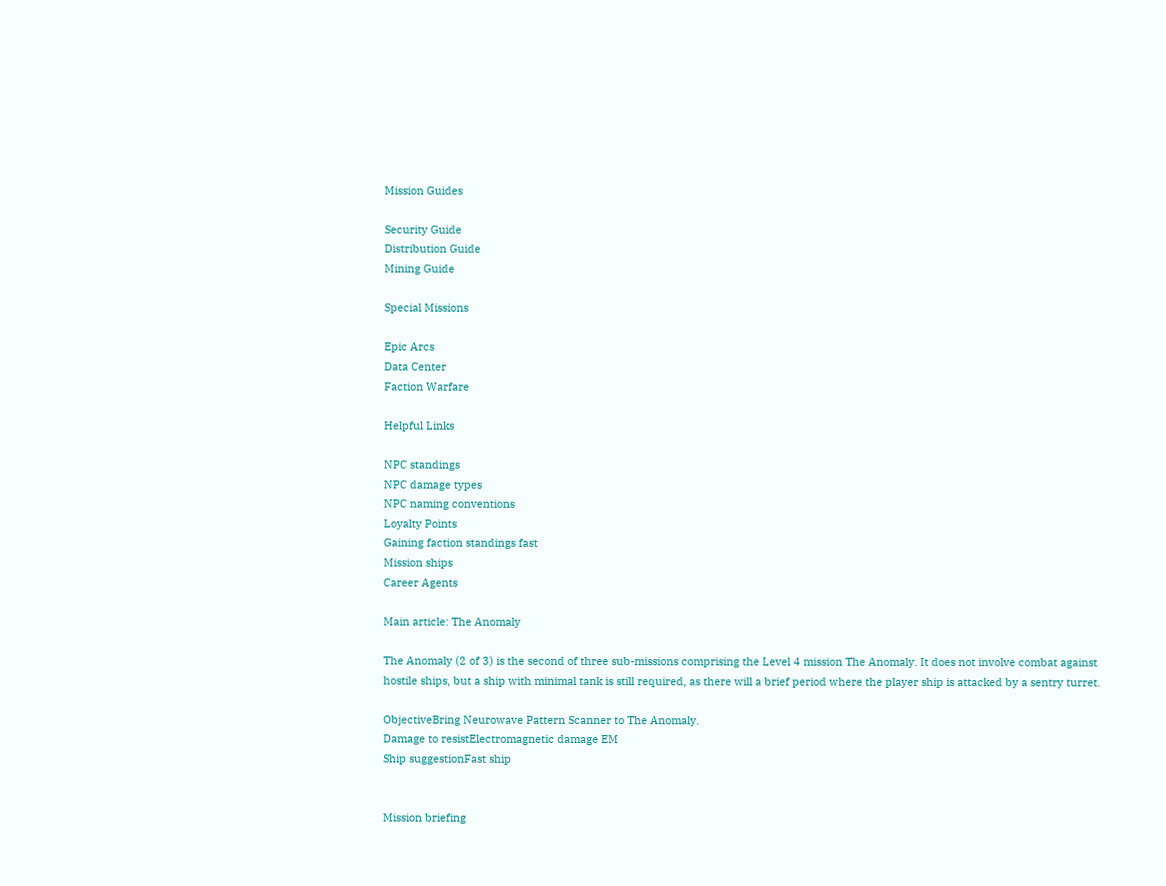Mission Guides

Security Guide
Distribution Guide
Mining Guide

Special Missions

Epic Arcs
Data Center
Faction Warfare

Helpful Links

NPC standings
NPC damage types
NPC naming conventions
Loyalty Points
Gaining faction standings fast
Mission ships
Career Agents

Main article: The Anomaly

The Anomaly (2 of 3) is the second of three sub-missions comprising the Level 4 mission The Anomaly. It does not involve combat against hostile ships, but a ship with minimal tank is still required, as there will a brief period where the player ship is attacked by a sentry turret.

ObjectiveBring Neurowave Pattern Scanner to The Anomaly.
Damage to resistElectromagnetic damage EM
Ship suggestionFast ship


Mission briefing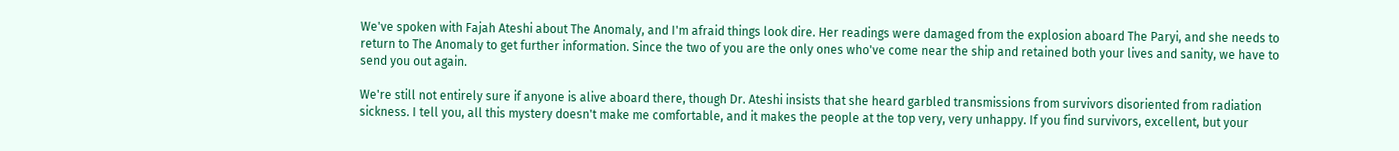We've spoken with Fajah Ateshi about The Anomaly, and I'm afraid things look dire. Her readings were damaged from the explosion aboard The Paryi, and she needs to return to The Anomaly to get further information. Since the two of you are the only ones who've come near the ship and retained both your lives and sanity, we have to send you out again.

We're still not entirely sure if anyone is alive aboard there, though Dr. Ateshi insists that she heard garbled transmissions from survivors disoriented from radiation sickness. I tell you, all this mystery doesn't make me comfortable, and it makes the people at the top very, very unhappy. If you find survivors, excellent, but your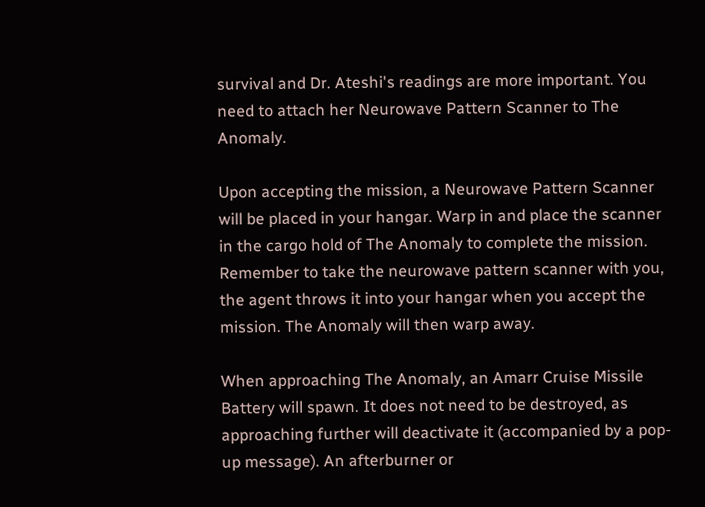survival and Dr. Ateshi's readings are more important. You need to attach her Neurowave Pattern Scanner to The Anomaly.

Upon accepting the mission, a Neurowave Pattern Scanner will be placed in your hangar. Warp in and place the scanner in the cargo hold of The Anomaly to complete the mission. Remember to take the neurowave pattern scanner with you, the agent throws it into your hangar when you accept the mission. The Anomaly will then warp away.

When approaching The Anomaly, an Amarr Cruise Missile Battery will spawn. It does not need to be destroyed, as approaching further will deactivate it (accompanied by a pop-up message). An afterburner or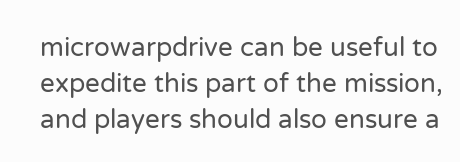microwarpdrive can be useful to expedite this part of the mission, and players should also ensure a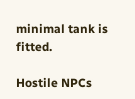minimal tank is fitted.

Hostile NPCs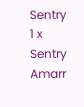Sentry 1 x Sentry Amarr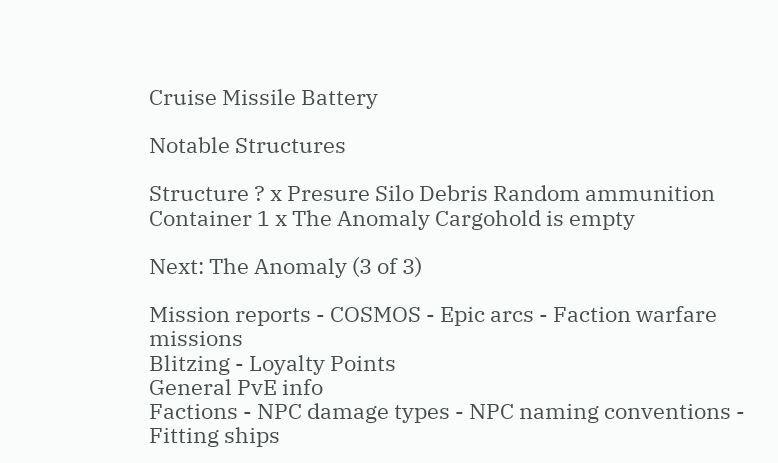Cruise Missile Battery

Notable Structures

Structure ? x Presure Silo Debris Random ammunition
Container 1 x The Anomaly Cargohold is empty

Next: The Anomaly (3 of 3)

Mission reports - COSMOS - Epic arcs - Faction warfare missions
Blitzing - Loyalty Points
General PvE info
Factions - NPC damage types - NPC naming conventions - Fitting ships